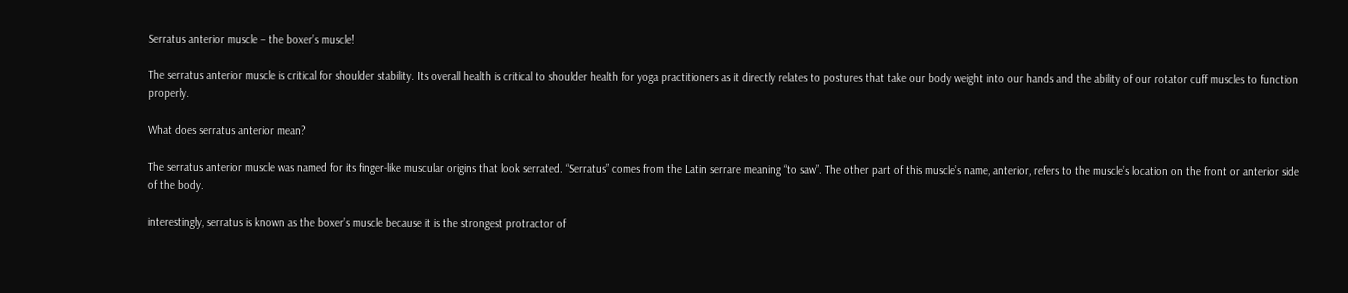Serratus anterior muscle – the boxer’s muscle!

The serratus anterior muscle is critical for shoulder stability. Its overall health is critical to shoulder health for yoga practitioners as it directly relates to postures that take our body weight into our hands and the ability of our rotator cuff muscles to function properly.

What does serratus anterior mean?

The serratus anterior muscle was named for its finger-like muscular origins that look serrated. “Serratus” comes from the Latin serrare meaning “to saw”. The other part of this muscle’s name, anterior, refers to the muscle’s location on the front or anterior side of the body.

interestingly, serratus is known as the boxer’s muscle because it is the strongest protractor of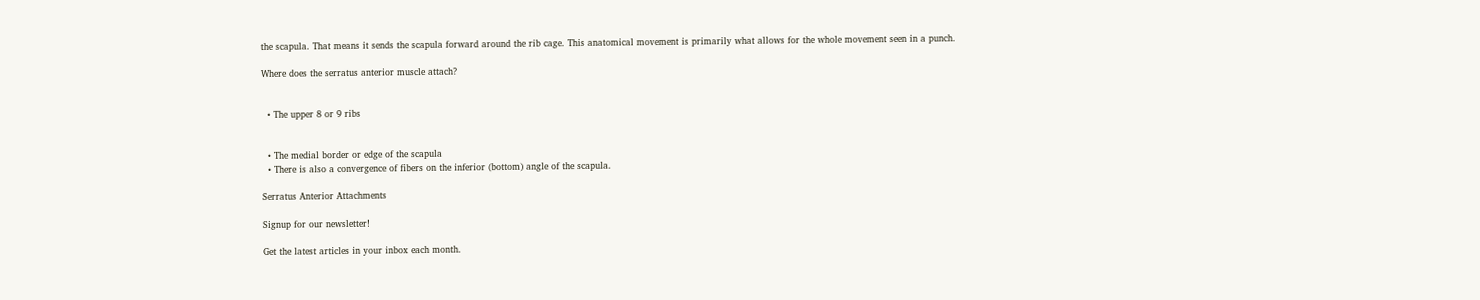the scapula. That means it sends the scapula forward around the rib cage. This anatomical movement is primarily what allows for the whole movement seen in a punch.

Where does the serratus anterior muscle attach?


  • The upper 8 or 9 ribs


  • The medial border or edge of the scapula
  • There is also a convergence of fibers on the inferior (bottom) angle of the scapula.

Serratus Anterior Attachments

Signup for our newsletter!

Get the latest articles in your inbox each month.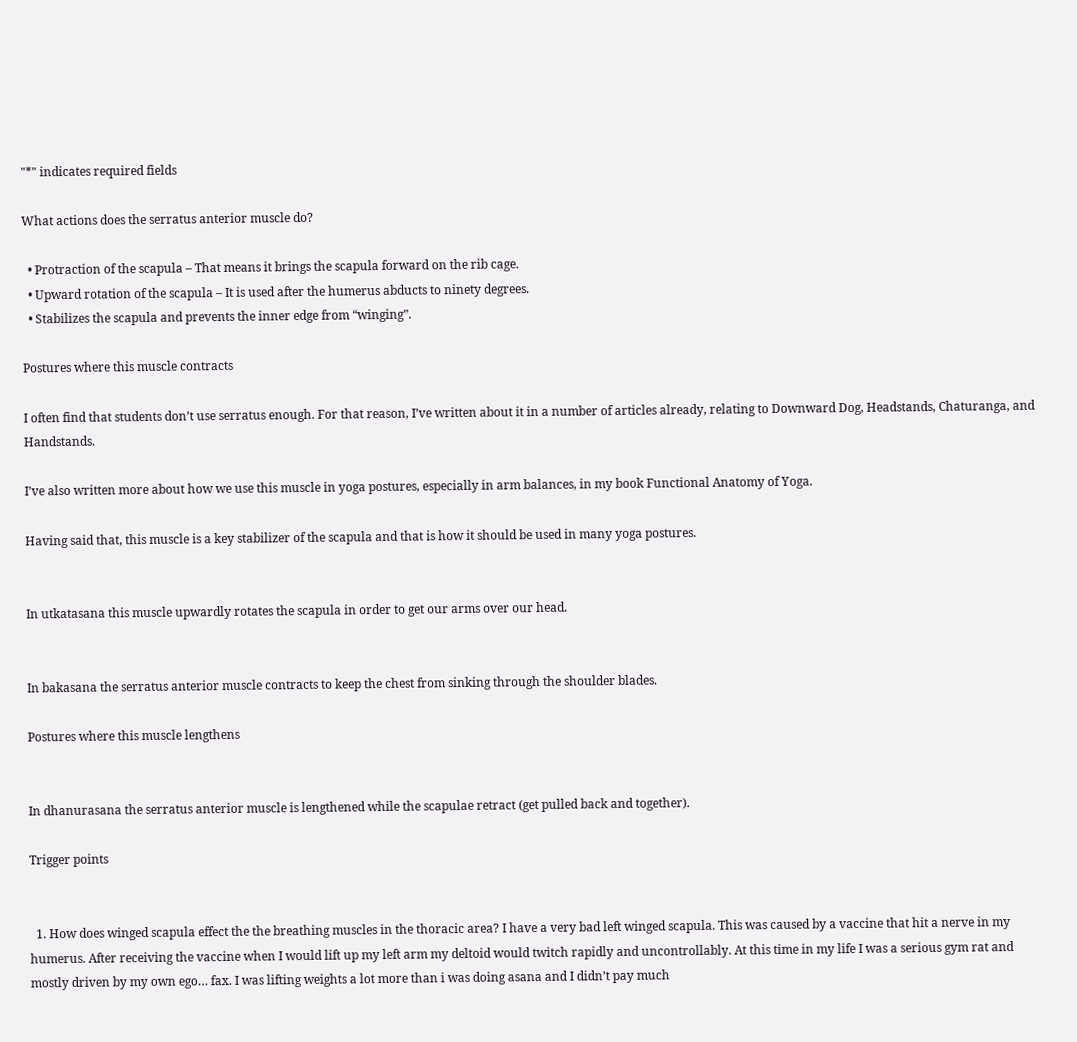"*" indicates required fields

What actions does the serratus anterior muscle do?

  • Protraction of the scapula – That means it brings the scapula forward on the rib cage.
  • Upward rotation of the scapula – It is used after the humerus abducts to ninety degrees.
  • Stabilizes the scapula and prevents the inner edge from “winging”.

Postures where this muscle contracts

I often find that students don’t use serratus enough. For that reason, I’ve written about it in a number of articles already, relating to Downward Dog, Headstands, Chaturanga, and Handstands.

I’ve also written more about how we use this muscle in yoga postures, especially in arm balances, in my book Functional Anatomy of Yoga.

Having said that, this muscle is a key stabilizer of the scapula and that is how it should be used in many yoga postures.


In utkatasana this muscle upwardly rotates the scapula in order to get our arms over our head.


In bakasana the serratus anterior muscle contracts to keep the chest from sinking through the shoulder blades.

Postures where this muscle lengthens


In dhanurasana the serratus anterior muscle is lengthened while the scapulae retract (get pulled back and together).

Trigger points


  1. How does winged scapula effect the the breathing muscles in the thoracic area? I have a very bad left winged scapula. This was caused by a vaccine that hit a nerve in my humerus. After receiving the vaccine when I would lift up my left arm my deltoid would twitch rapidly and uncontrollably. At this time in my life I was a serious gym rat and mostly driven by my own ego… fax. I was lifting weights a lot more than i was doing asana and I didn’t pay much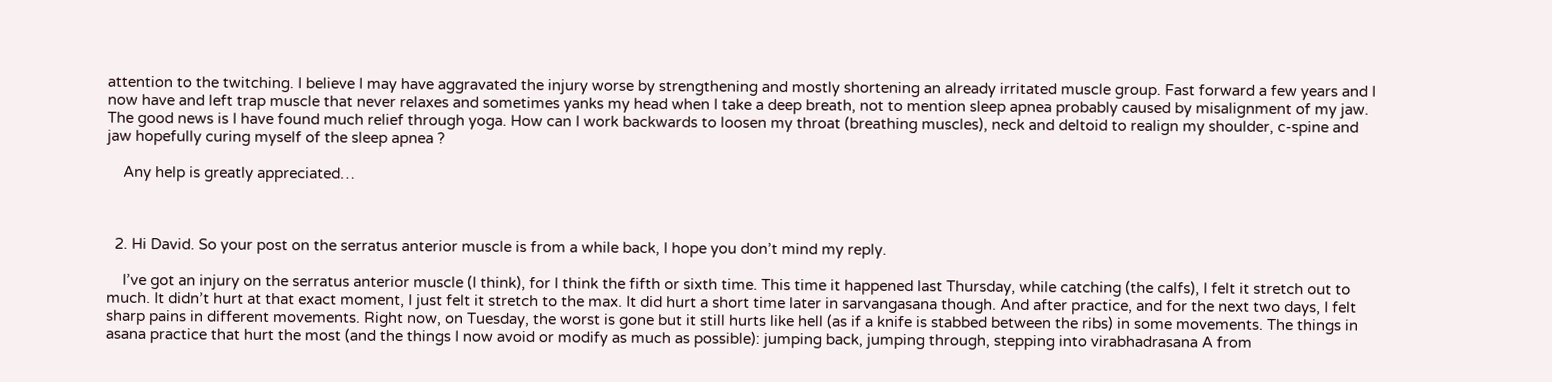attention to the twitching. I believe I may have aggravated the injury worse by strengthening and mostly shortening an already irritated muscle group. Fast forward a few years and I now have and left trap muscle that never relaxes and sometimes yanks my head when I take a deep breath, not to mention sleep apnea probably caused by misalignment of my jaw. The good news is I have found much relief through yoga. How can I work backwards to loosen my throat (breathing muscles), neck and deltoid to realign my shoulder, c-spine and jaw hopefully curing myself of the sleep apnea ?

    Any help is greatly appreciated…



  2. Hi David. So your post on the serratus anterior muscle is from a while back, I hope you don’t mind my reply.

    I’ve got an injury on the serratus anterior muscle (I think), for I think the fifth or sixth time. This time it happened last Thursday, while catching (the calfs), I felt it stretch out to much. It didn’t hurt at that exact moment, I just felt it stretch to the max. It did hurt a short time later in sarvangasana though. And after practice, and for the next two days, I felt sharp pains in different movements. Right now, on Tuesday, the worst is gone but it still hurts like hell (as if a knife is stabbed between the ribs) in some movements. The things in asana practice that hurt the most (and the things I now avoid or modify as much as possible): jumping back, jumping through, stepping into virabhadrasana A from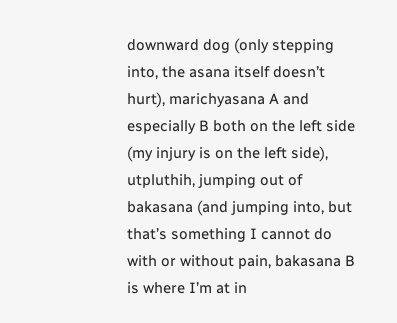downward dog (only stepping into, the asana itself doesn’t hurt), marichyasana A and especially B both on the left side (my injury is on the left side), utpluthih, jumping out of bakasana (and jumping into, but that’s something I cannot do with or without pain, bakasana B is where I’m at in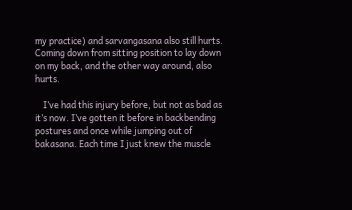my practice) and sarvangasana also still hurts. Coming down from sitting position to lay down on my back, and the other way around, also hurts.

    I’ve had this injury before, but not as bad as it’s now. I’ve gotten it before in backbending postures and once while jumping out of bakasana. Each time I just knew the muscle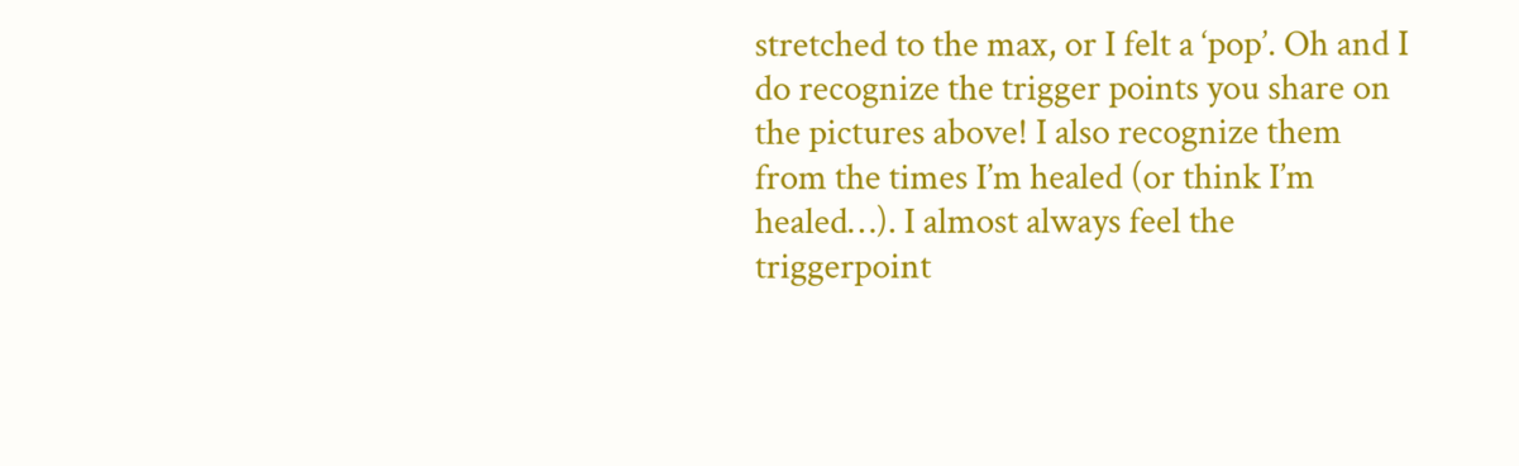stretched to the max, or I felt a ‘pop’. Oh and I do recognize the trigger points you share on the pictures above! I also recognize them from the times I’m healed (or think I’m healed…). I almost always feel the triggerpoint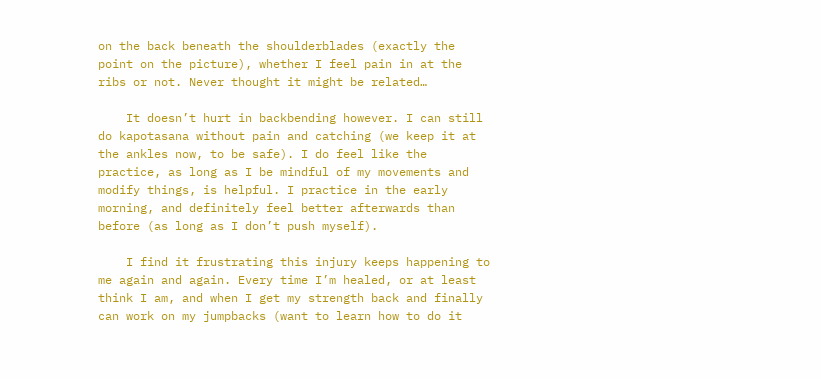on the back beneath the shoulderblades (exactly the point on the picture), whether I feel pain in at the ribs or not. Never thought it might be related…

    It doesn’t hurt in backbending however. I can still do kapotasana without pain and catching (we keep it at the ankles now, to be safe). I do feel like the practice, as long as I be mindful of my movements and modify things, is helpful. I practice in the early morning, and definitely feel better afterwards than before (as long as I don’t push myself).

    I find it frustrating this injury keeps happening to me again and again. Every time I’m healed, or at least think I am, and when I get my strength back and finally can work on my jumpbacks (want to learn how to do it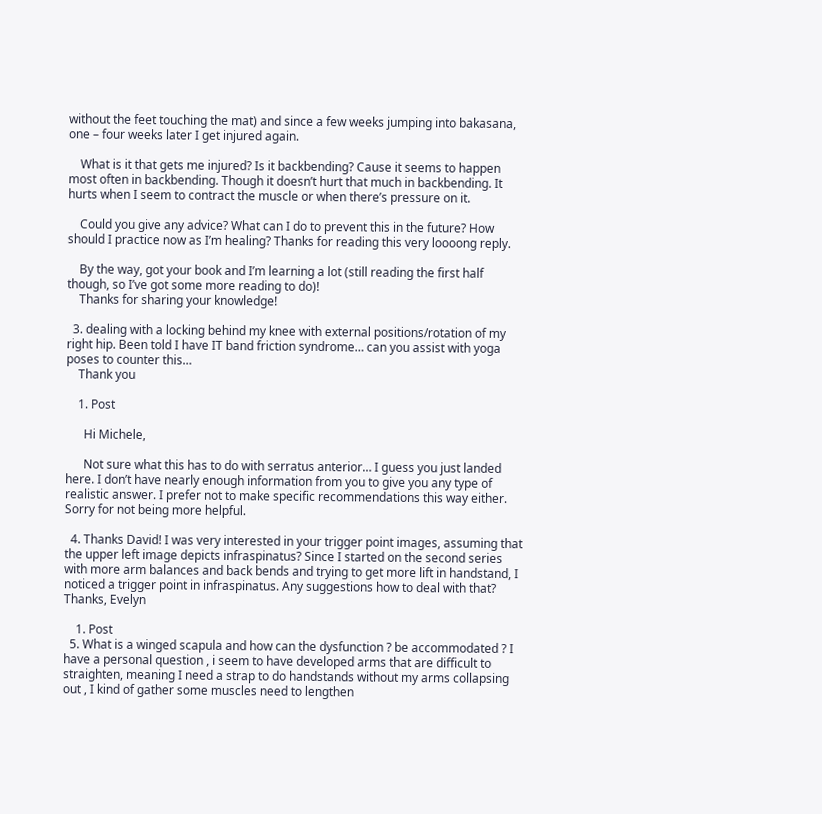without the feet touching the mat) and since a few weeks jumping into bakasana, one – four weeks later I get injured again.

    What is it that gets me injured? Is it backbending? Cause it seems to happen most often in backbending. Though it doesn’t hurt that much in backbending. It hurts when I seem to contract the muscle or when there’s pressure on it.

    Could you give any advice? What can I do to prevent this in the future? How should I practice now as I’m healing? Thanks for reading this very loooong reply.

    By the way, got your book and I’m learning a lot (still reading the first half though, so I’ve got some more reading to do)!
    Thanks for sharing your knowledge!

  3. dealing with a locking behind my knee with external positions/rotation of my right hip. Been told I have IT band friction syndrome… can you assist with yoga poses to counter this…
    Thank you

    1. Post

      Hi Michele,

      Not sure what this has to do with serratus anterior… I guess you just landed here. I don’t have nearly enough information from you to give you any type of realistic answer. I prefer not to make specific recommendations this way either. Sorry for not being more helpful.

  4. Thanks David! I was very interested in your trigger point images, assuming that the upper left image depicts infraspinatus? Since I started on the second series with more arm balances and back bends and trying to get more lift in handstand, I noticed a trigger point in infraspinatus. Any suggestions how to deal with that? Thanks, Evelyn

    1. Post
  5. What is a winged scapula and how can the dysfunction ? be accommodated ? I have a personal question , i seem to have developed arms that are difficult to straighten, meaning I need a strap to do handstands without my arms collapsing out , I kind of gather some muscles need to lengthen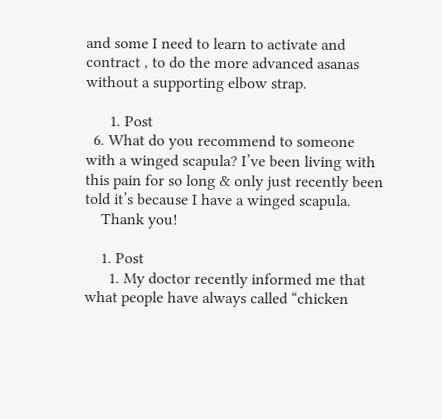and some I need to learn to activate and contract , to do the more advanced asanas without a supporting elbow strap.

      1. Post
  6. What do you recommend to someone with a winged scapula? I’ve been living with this pain for so long & only just recently been told it’s because I have a winged scapula.
    Thank you!

    1. Post
      1. My doctor recently informed me that what people have always called “chicken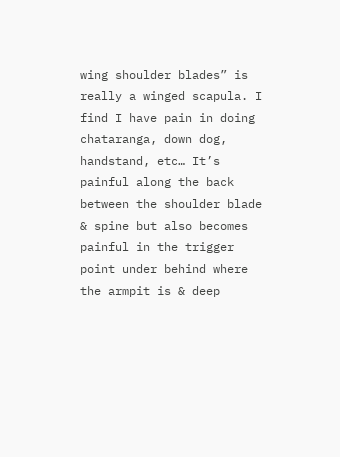wing shoulder blades” is really a winged scapula. I find I have pain in doing chataranga, down dog, handstand, etc… It’s painful along the back between the shoulder blade & spine but also becomes painful in the trigger point under behind where the armpit is & deep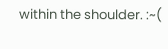within the shoulder. :~(